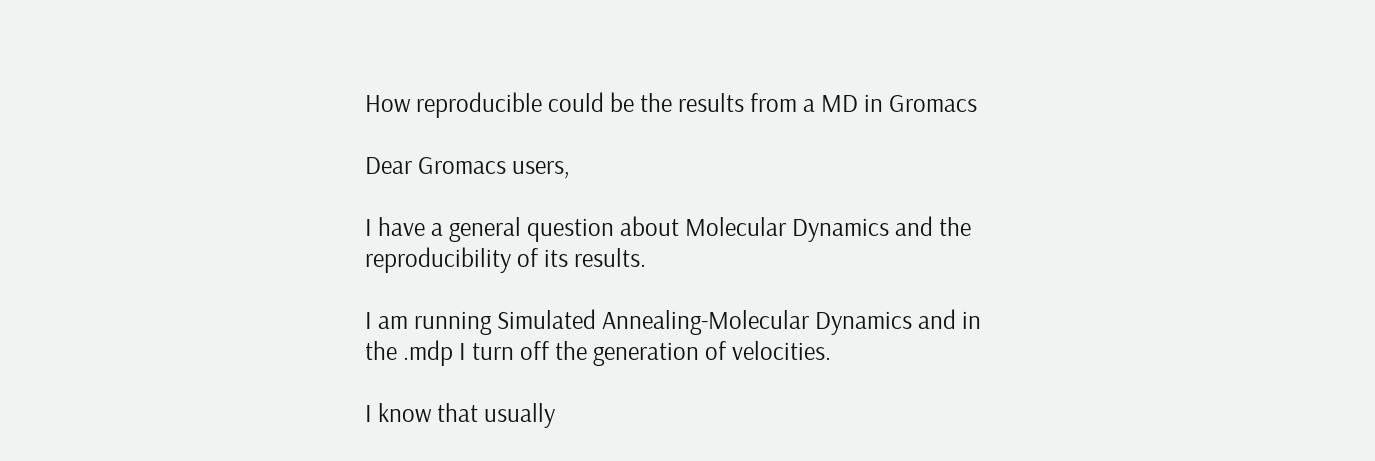How reproducible could be the results from a MD in Gromacs

Dear Gromacs users,

I have a general question about Molecular Dynamics and the reproducibility of its results.

I am running Simulated Annealing-Molecular Dynamics and in the .mdp I turn off the generation of velocities.

I know that usually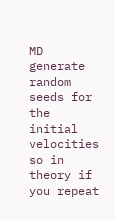MD generate random seeds for the initial velocities so in theory if you repeat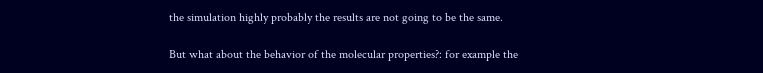the simulation highly probably the results are not going to be the same.

But what about the behavior of the molecular properties?: for example the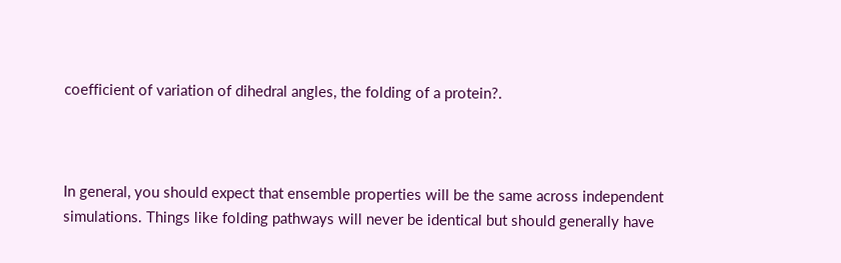coefficient of variation of dihedral angles, the folding of a protein?.



In general, you should expect that ensemble properties will be the same across independent simulations. Things like folding pathways will never be identical but should generally have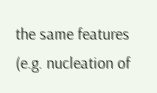the same features (e.g. nucleation of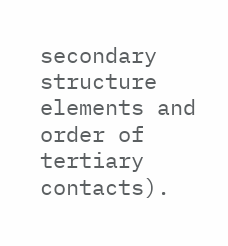secondary structure elements and order of tertiary contacts).